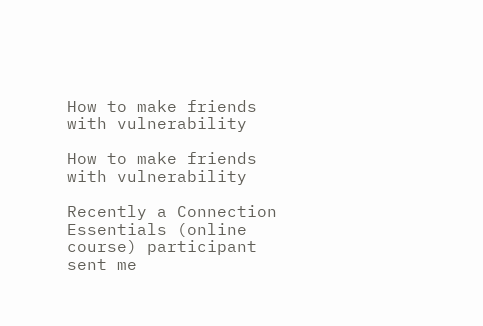How to make friends with vulnerability

How to make friends with vulnerability

Recently a Connection Essentials (online course) participant sent me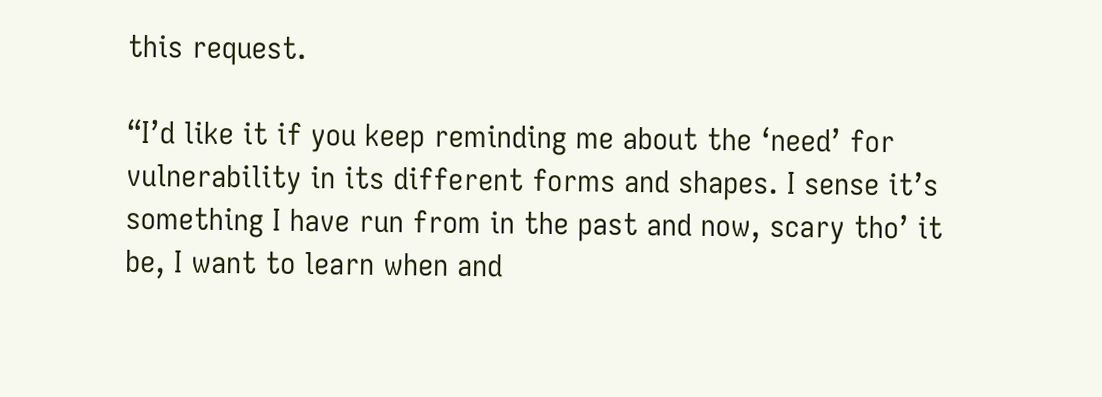this request.

“I’d like it if you keep reminding me about the ‘need’ for
vulnerability in its different forms and shapes. I sense it’s something I have run from in the past and now, scary tho’ it be, I want to learn when and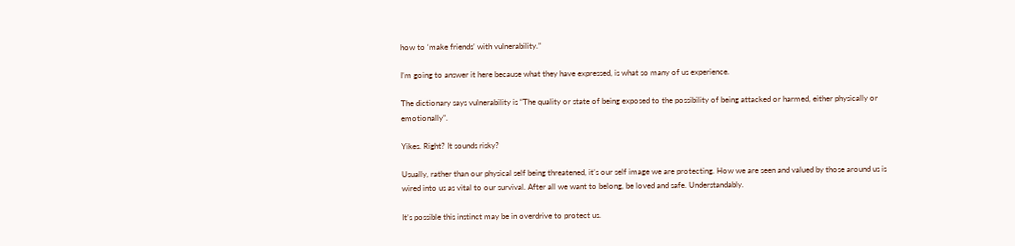how to ‘make friends’ with vulnerability.”

I’m going to answer it here because what they have expressed, is what so many of us experience.

The dictionary says vulnerability is “The quality or state of being exposed to the possibility of being attacked or harmed, either physically or emotionally”.

Yikes. Right? It sounds risky?

Usually, rather than our physical self being threatened, it’s our self image we are protecting. How we are seen and valued by those around us is wired into us as vital to our survival. After all we want to belong, be loved and safe. Understandably.

It’s possible this instinct may be in overdrive to protect us.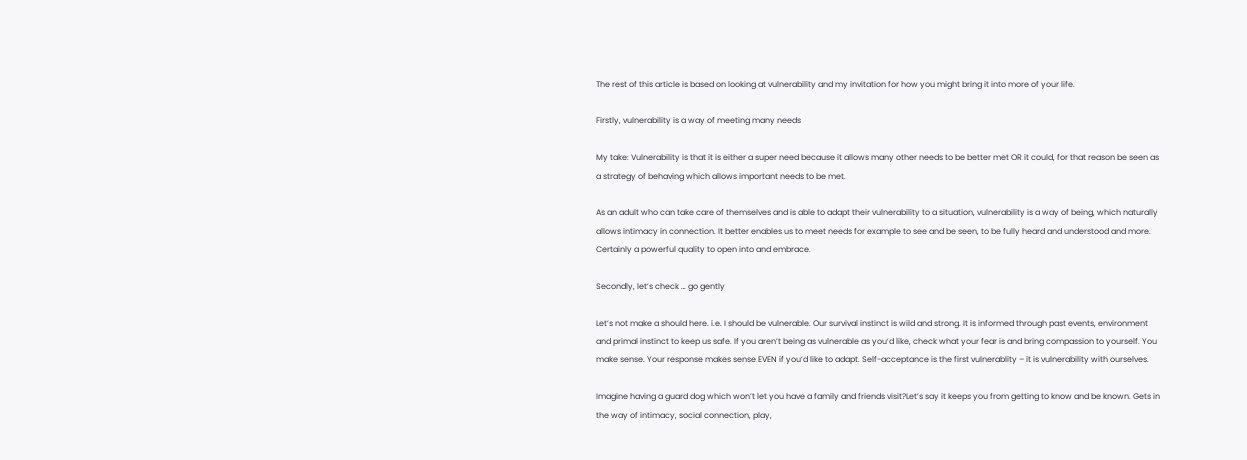The rest of this article is based on looking at vulnerability and my invitation for how you might bring it into more of your life.

Firstly, vulnerability is a way of meeting many needs

My take: Vulnerability is that it is either a super need because it allows many other needs to be better met OR it could, for that reason be seen as a strategy of behaving which allows important needs to be met.

As an adult who can take care of themselves and is able to adapt their vulnerability to a situation, vulnerability is a way of being, which naturally allows intimacy in connection. It better enables us to meet needs for example to see and be seen, to be fully heard and understood and more. Certainly a powerful quality to open into and embrace.

Secondly, let’s check … go gently

Let’s not make a should here. i.e. I should be vulnerable. Our survival instinct is wild and strong. It is informed through past events, environment and primal instinct to keep us safe. If you aren’t being as vulnerable as you’d like, check what your fear is and bring compassion to yourself. You make sense. Your response makes sense EVEN if you’d like to adapt. Self-acceptance is the first vulnerablity – it is vulnerability with ourselves.

Imagine having a guard dog which won’t let you have a family and friends visit?Let’s say it keeps you from getting to know and be known. Gets in the way of intimacy, social connection, play,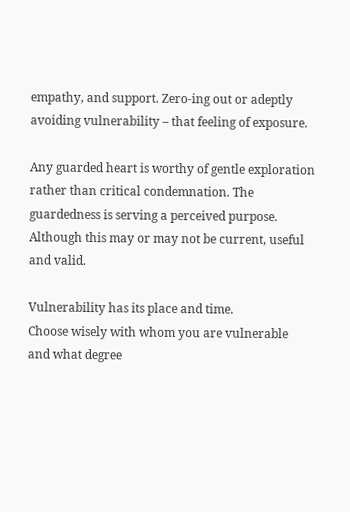empathy, and support. Zero-ing out or adeptly avoiding vulnerability – that feeling of exposure.

Any guarded heart is worthy of gentle exploration rather than critical condemnation. The guardedness is serving a perceived purpose. Although this may or may not be current, useful and valid.

Vulnerability has its place and time.
Choose wisely with whom you are vulnerable
and what degree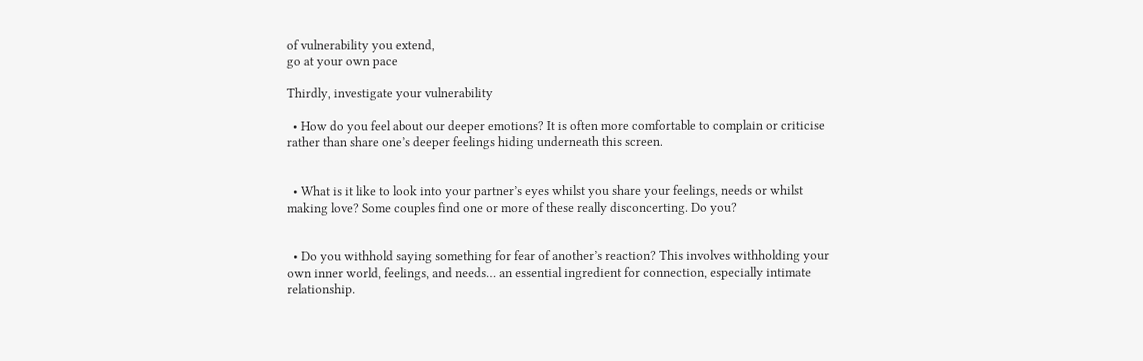of vulnerability you extend,
go at your own pace

Thirdly, investigate your vulnerability

  • How do you feel about our deeper emotions? It is often more comfortable to complain or criticise rather than share one’s deeper feelings hiding underneath this screen.


  • What is it like to look into your partner’s eyes whilst you share your feelings, needs or whilst making love? Some couples find one or more of these really disconcerting. Do you?


  • Do you withhold saying something for fear of another’s reaction? This involves withholding your own inner world, feelings, and needs… an essential ingredient for connection, especially intimate relationship.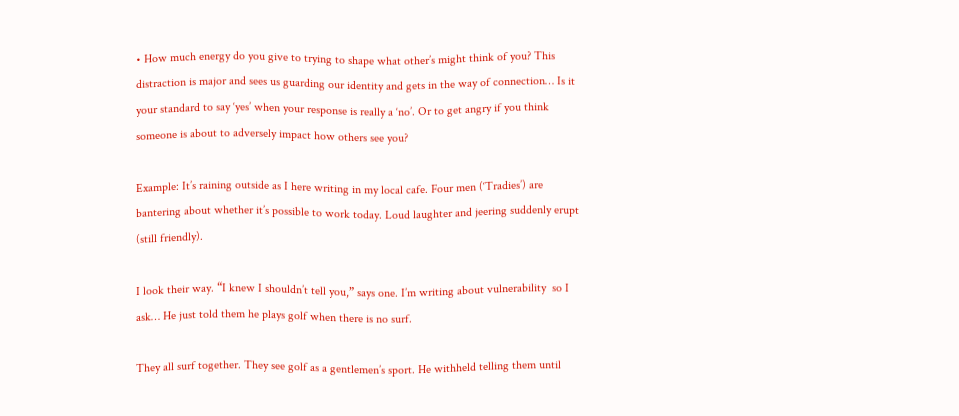• How much energy do you give to trying to shape what other’s might think of you? This distraction is major and sees us guarding our identity and gets in the way of connection… Is it your standard to say ‘yes’ when your response is really a ‘no’. Or to get angry if you think someone is about to adversely impact how others see you?

Example: It’s raining outside as I here writing in my local cafe. Four men (‘Tradies’) are bantering about whether it’s possible to work today. Loud laughter and jeering suddenly erupt (still friendly).

I look their way. “I knew I shouldn’t tell you,” says one. I’m writing about vulnerability  so I ask… He just told them he plays golf when there is no surf.

They all surf together. They see golf as a gentlemen’s sport. He withheld telling them until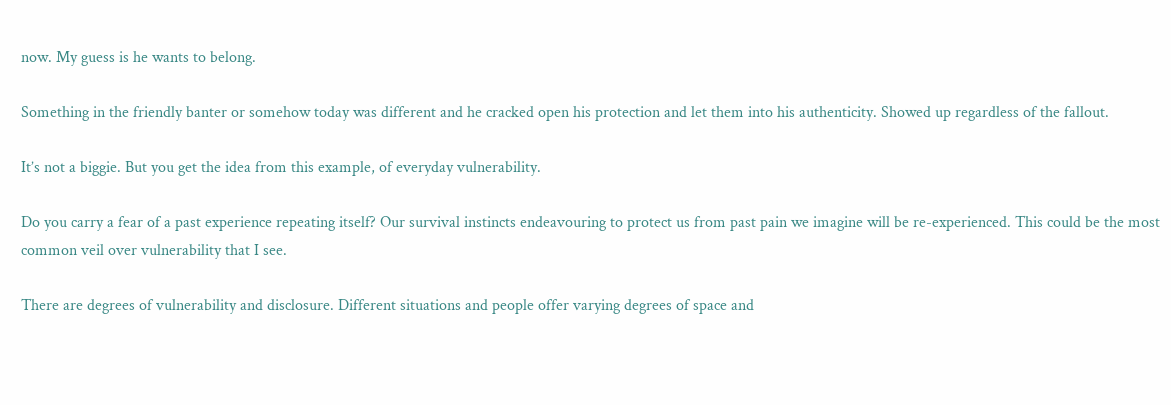now. My guess is he wants to belong.

Something in the friendly banter or somehow today was different and he cracked open his protection and let them into his authenticity. Showed up regardless of the fallout.

It’s not a biggie. But you get the idea from this example, of everyday vulnerability.

Do you carry a fear of a past experience repeating itself? Our survival instincts endeavouring to protect us from past pain we imagine will be re-experienced. This could be the most common veil over vulnerability that I see.

There are degrees of vulnerability and disclosure. Different situations and people offer varying degrees of space and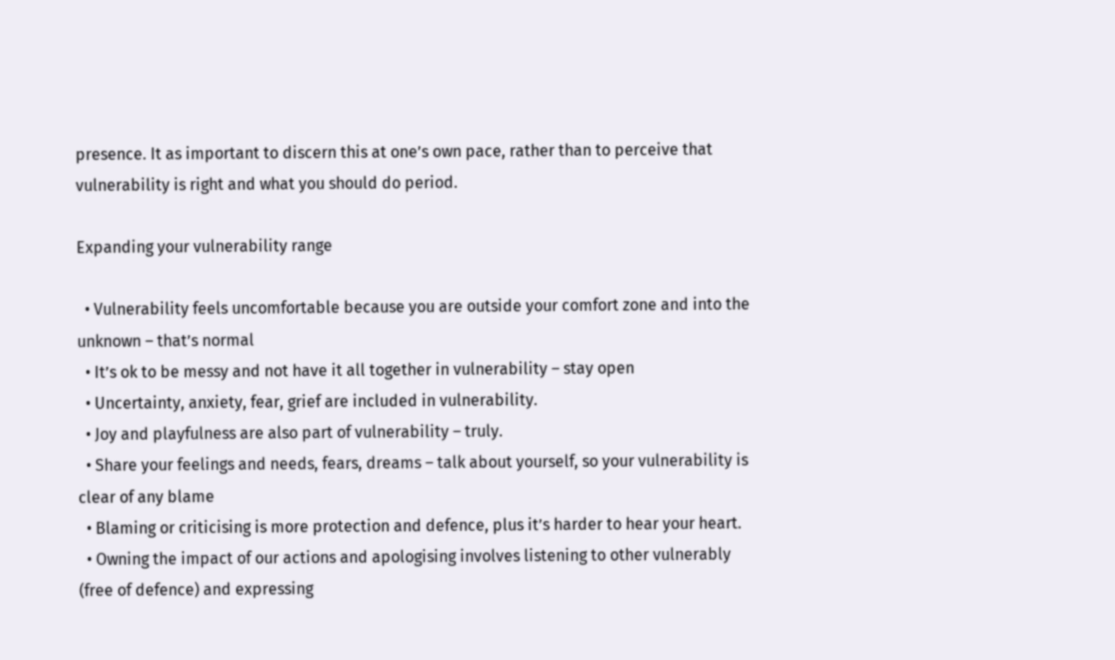presence. It as important to discern this at one’s own pace, rather than to perceive that vulnerability is right and what you should do period.

Expanding your vulnerability range

  • Vulnerability feels uncomfortable because you are outside your comfort zone and into the unknown – that’s normal
  • It’s ok to be messy and not have it all together in vulnerability – stay open
  • Uncertainty, anxiety, fear, grief are included in vulnerability.
  • Joy and playfulness are also part of vulnerability – truly.
  • Share your feelings and needs, fears, dreams – talk about yourself, so your vulnerability is clear of any blame
  • Blaming or criticising is more protection and defence, plus it’s harder to hear your heart.
  • Owning the impact of our actions and apologising involves listening to other vulnerably (free of defence) and expressing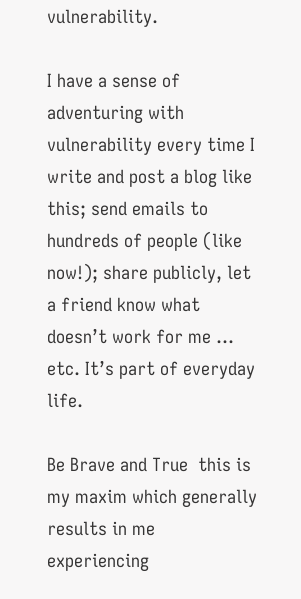vulnerability.

I have a sense of adventuring with vulnerability every time I write and post a blog like this; send emails to hundreds of people (like now!); share publicly, let a friend know what doesn’t work for me … etc. It’s part of everyday life.

Be Brave and True  this is my maxim which generally results in me experiencing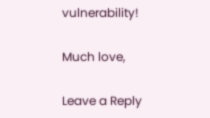vulnerability!

Much love,

Leave a Reply